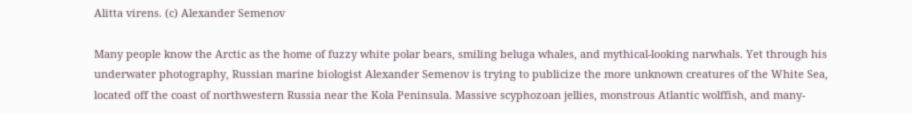Alitta virens. (c) Alexander Semenov

Many people know the Arctic as the home of fuzzy white polar bears, smiling beluga whales, and mythical-looking narwhals. Yet through his underwater photography, Russian marine biologist Alexander Semenov is trying to publicize the more unknown creatures of the White Sea, located off the coast of northwestern Russia near the Kola Peninsula. Massive scyphozoan jellies, monstrous Atlantic wolffish, and many-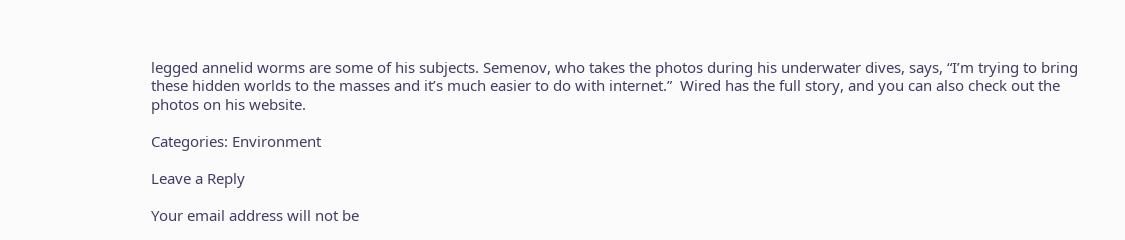legged annelid worms are some of his subjects. Semenov, who takes the photos during his underwater dives, says, “I’m trying to bring these hidden worlds to the masses and it’s much easier to do with internet.”  Wired has the full story, and you can also check out the photos on his website.

Categories: Environment

Leave a Reply

Your email address will not be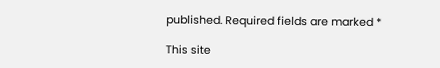published. Required fields are marked *

This site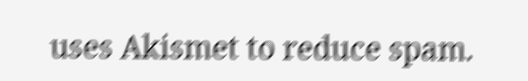uses Akismet to reduce spam.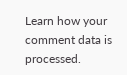Learn how your comment data is processed.